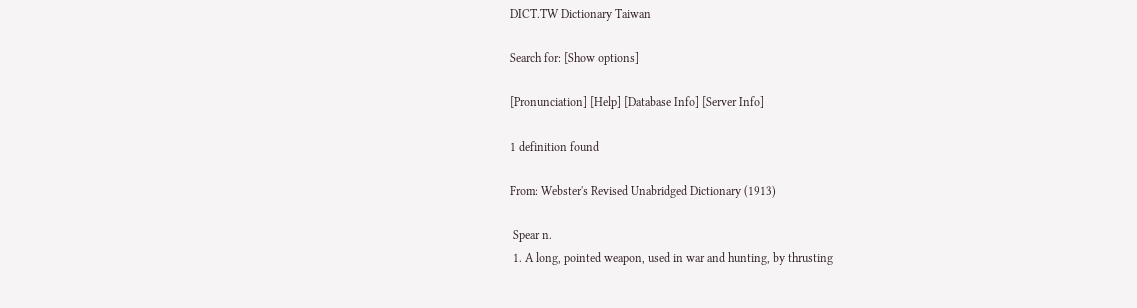DICT.TW Dictionary Taiwan

Search for: [Show options]

[Pronunciation] [Help] [Database Info] [Server Info]

1 definition found

From: Webster's Revised Unabridged Dictionary (1913)

 Spear n.
 1. A long, pointed weapon, used in war and hunting, by thrusting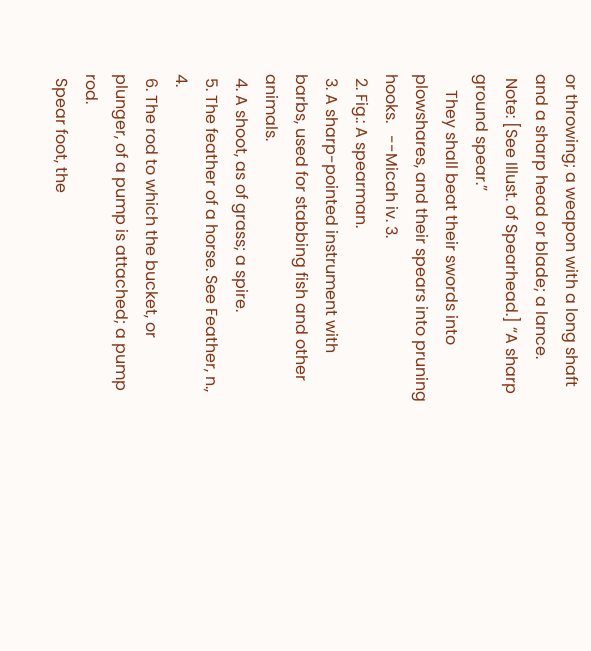or throwing; a weapon with a long shaft and a sharp head or blade; a lance.
 Note: [See Illust. of Spearhead.] “A sharp ground spear.”
    They shall beat their swords into plowshares, and their spears into pruning hooks.   --Micah iv. 3.
 2. Fig.: A spearman.
 3. A sharp-pointed instrument with barbs, used for stabbing fish and other animals.
 4. A shoot, as of grass; a spire.
 5. The feather of a horse. See Feather, n., 4.
 6. The rod to which the bucket, or plunger, of a pump is attached; a pump rod.
 Spear foot, the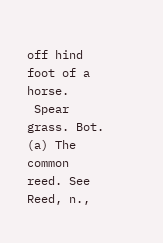off hind foot of a horse.
 Spear grass. Bot. (a) The common reed. See Reed, n.,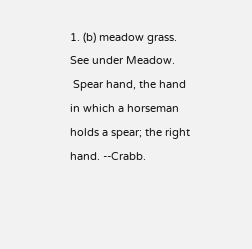1. (b) meadow grass. See under Meadow.
 Spear hand, the hand in which a horseman holds a spear; the right hand. --Crabb.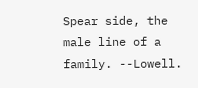Spear side, the male line of a family. --Lowell.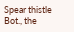Spear thistle Bot., the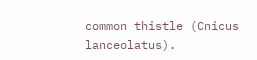common thistle (Cnicus lanceolatus).